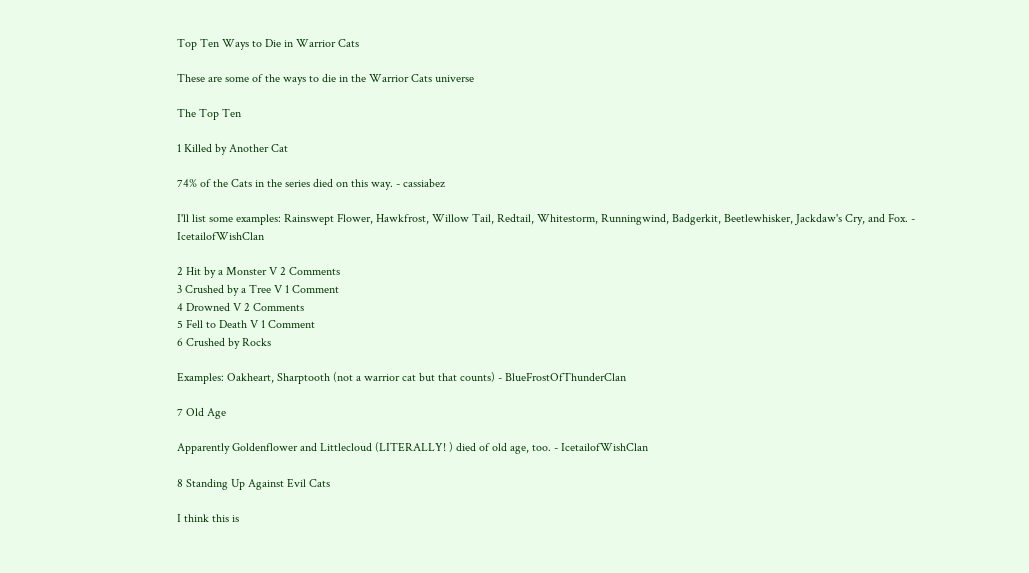Top Ten Ways to Die in Warrior Cats

These are some of the ways to die in the Warrior Cats universe

The Top Ten

1 Killed by Another Cat

74% of the Cats in the series died on this way. - cassiabez

I'll list some examples: Rainswept Flower, Hawkfrost, Willow Tail, Redtail, Whitestorm, Runningwind, Badgerkit, Beetlewhisker, Jackdaw's Cry, and Fox. - IcetailofWishClan

2 Hit by a Monster V 2 Comments
3 Crushed by a Tree V 1 Comment
4 Drowned V 2 Comments
5 Fell to Death V 1 Comment
6 Crushed by Rocks

Examples: Oakheart, Sharptooth (not a warrior cat but that counts) - BlueFrostOfThunderClan

7 Old Age

Apparently Goldenflower and Littlecloud (LITERALLY! ) died of old age, too. - IcetailofWishClan

8 Standing Up Against Evil Cats

I think this is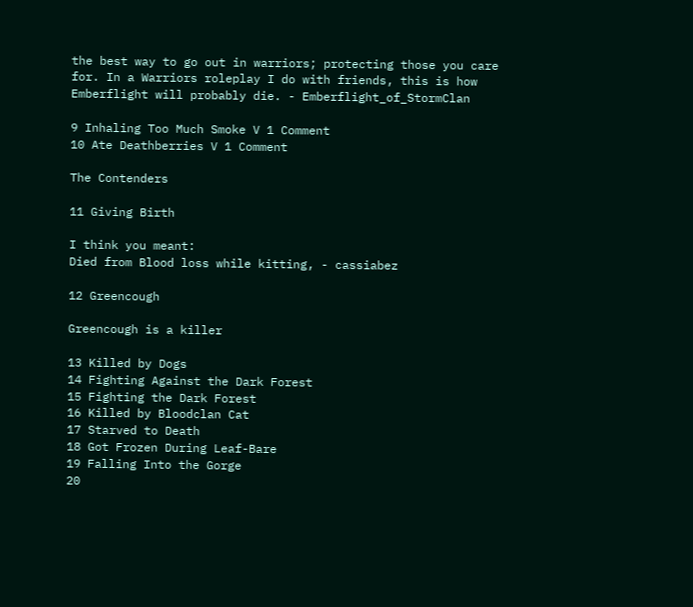the best way to go out in warriors; protecting those you care for. In a Warriors roleplay I do with friends, this is how Emberflight will probably die. - Emberflight_of_StormClan

9 Inhaling Too Much Smoke V 1 Comment
10 Ate Deathberries V 1 Comment

The Contenders

11 Giving Birth

I think you meant:
Died from Blood loss while kitting, - cassiabez

12 Greencough

Greencough is a killer

13 Killed by Dogs
14 Fighting Against the Dark Forest
15 Fighting the Dark Forest
16 Killed by Bloodclan Cat
17 Starved to Death
18 Got Frozen During Leaf-Bare
19 Falling Into the Gorge
20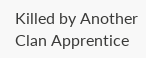Killed by Another Clan Apprentice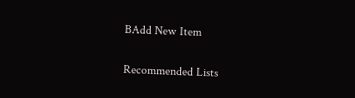BAdd New Item

Recommended Lists